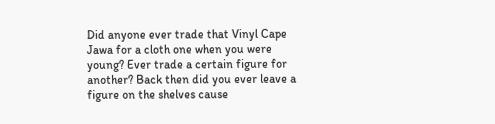Did anyone ever trade that Vinyl Cape Jawa for a cloth one when you were young? Ever trade a certain figure for another? Back then did you ever leave a figure on the shelves cause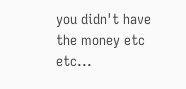you didn't have the money etc etc...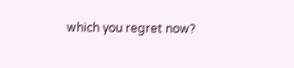which you regret now?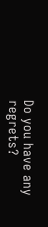Do you have any regrets?